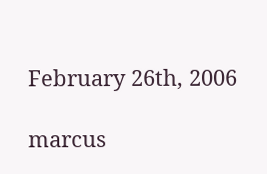February 26th, 2006

marcus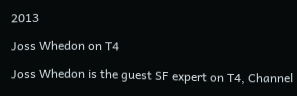2013

Joss Whedon on T4

Joss Whedon is the guest SF expert on T4, Channel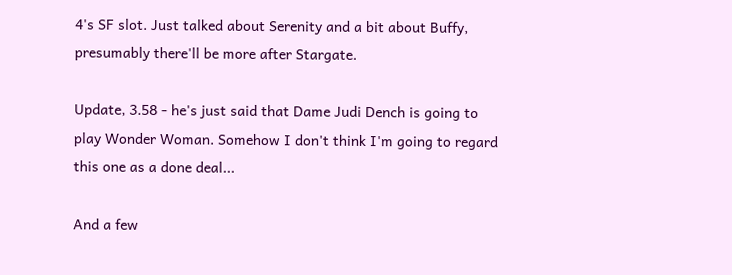4's SF slot. Just talked about Serenity and a bit about Buffy, presumably there'll be more after Stargate.

Update, 3.58 - he's just said that Dame Judi Dench is going to play Wonder Woman. Somehow I don't think I'm going to regard this one as a done deal...

And a few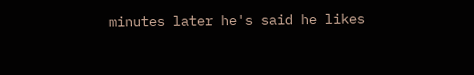minutes later he's said he likes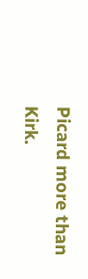Picard more than Kirk.